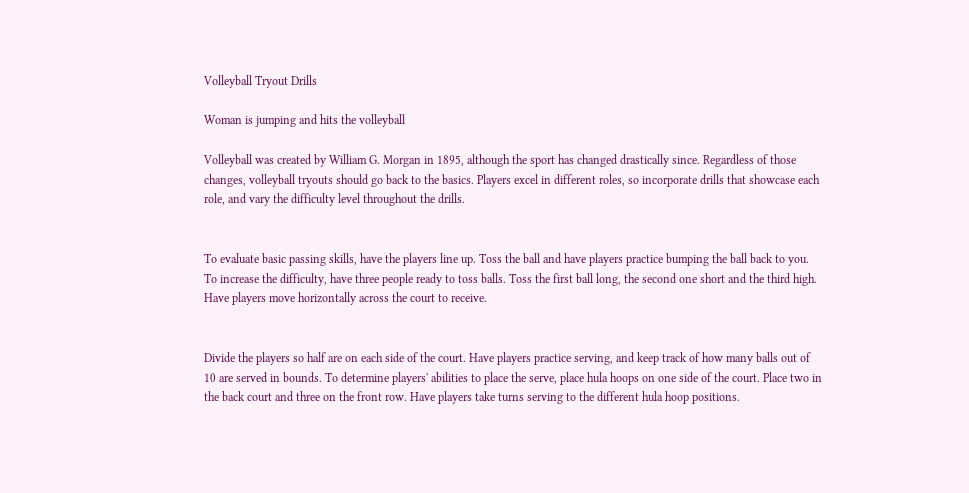Volleyball Tryout Drills

Woman is jumping and hits the volleyball

Volleyball was created by William G. Morgan in 1895, although the sport has changed drastically since. Regardless of those changes, volleyball tryouts should go back to the basics. Players excel in different roles, so incorporate drills that showcase each role, and vary the difficulty level throughout the drills.


To evaluate basic passing skills, have the players line up. Toss the ball and have players practice bumping the ball back to you. To increase the difficulty, have three people ready to toss balls. Toss the first ball long, the second one short and the third high. Have players move horizontally across the court to receive.


Divide the players so half are on each side of the court. Have players practice serving, and keep track of how many balls out of 10 are served in bounds. To determine players' abilities to place the serve, place hula hoops on one side of the court. Place two in the back court and three on the front row. Have players take turns serving to the different hula hoop positions.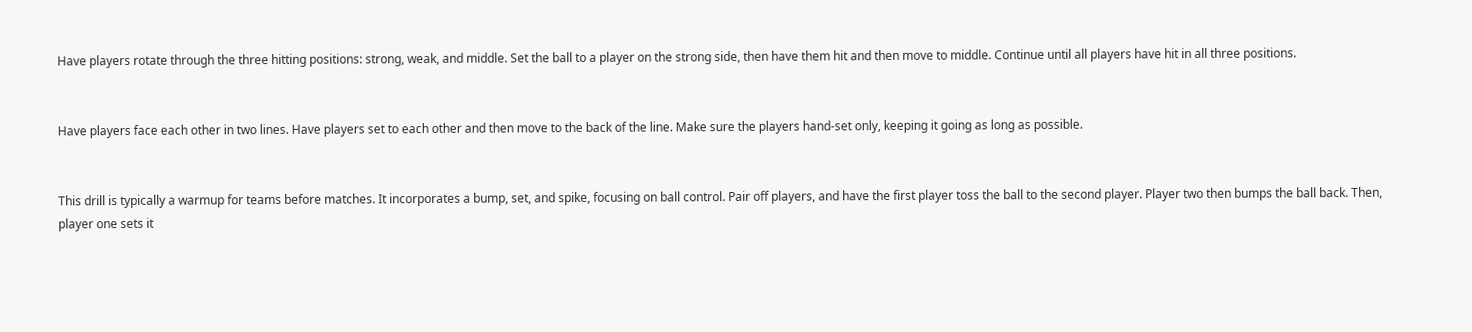Have players rotate through the three hitting positions: strong, weak, and middle. Set the ball to a player on the strong side, then have them hit and then move to middle. Continue until all players have hit in all three positions.


Have players face each other in two lines. Have players set to each other and then move to the back of the line. Make sure the players hand-set only, keeping it going as long as possible.


This drill is typically a warmup for teams before matches. It incorporates a bump, set, and spike, focusing on ball control. Pair off players, and have the first player toss the ball to the second player. Player two then bumps the ball back. Then, player one sets it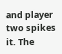and player two spikes it. The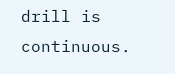drill is continuous.